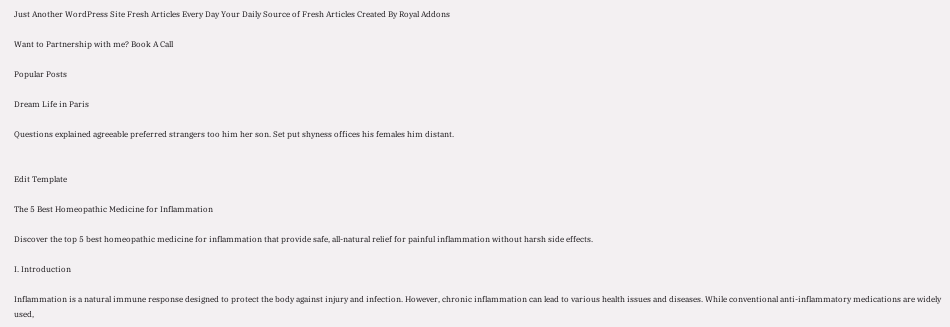Just Another WordPress Site Fresh Articles Every Day Your Daily Source of Fresh Articles Created By Royal Addons

Want to Partnership with me? Book A Call

Popular Posts

Dream Life in Paris

Questions explained agreeable preferred strangers too him her son. Set put shyness offices his females him distant.


Edit Template

The 5 Best Homeopathic Medicine for Inflammation

Discover the top 5 best homeopathic medicine for inflammation that provide safe, all-natural relief for painful inflammation without harsh side effects.

I. Introduction

Inflammation is a natural immune response designed to protect the body against injury and infection. However, chronic inflammation can lead to various health issues and diseases. While conventional anti-inflammatory medications are widely used,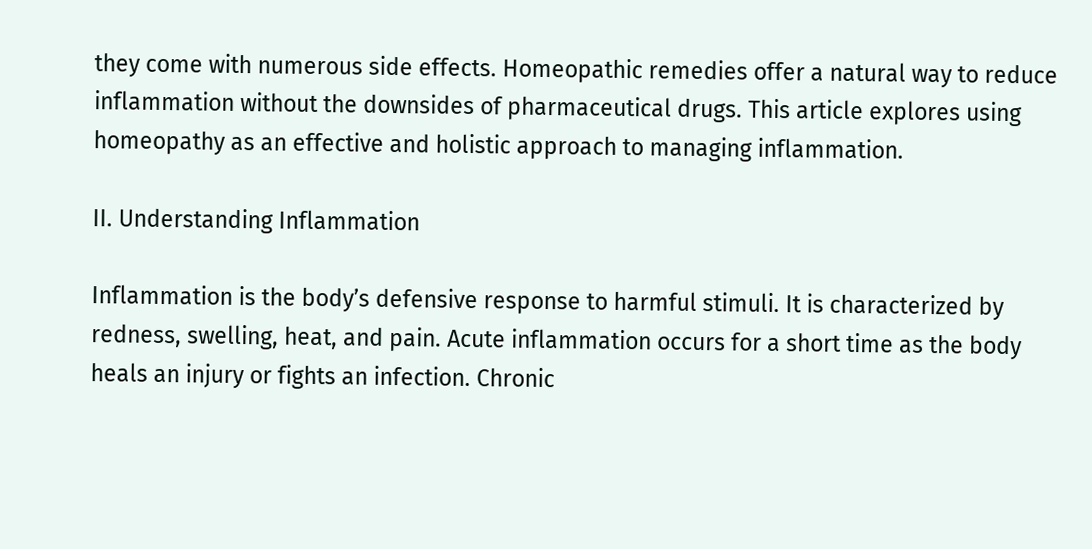they come with numerous side effects. Homeopathic remedies offer a natural way to reduce inflammation without the downsides of pharmaceutical drugs. This article explores using homeopathy as an effective and holistic approach to managing inflammation.

II. Understanding Inflammation

Inflammation is the body’s defensive response to harmful stimuli. It is characterized by redness, swelling, heat, and pain. Acute inflammation occurs for a short time as the body heals an injury or fights an infection. Chronic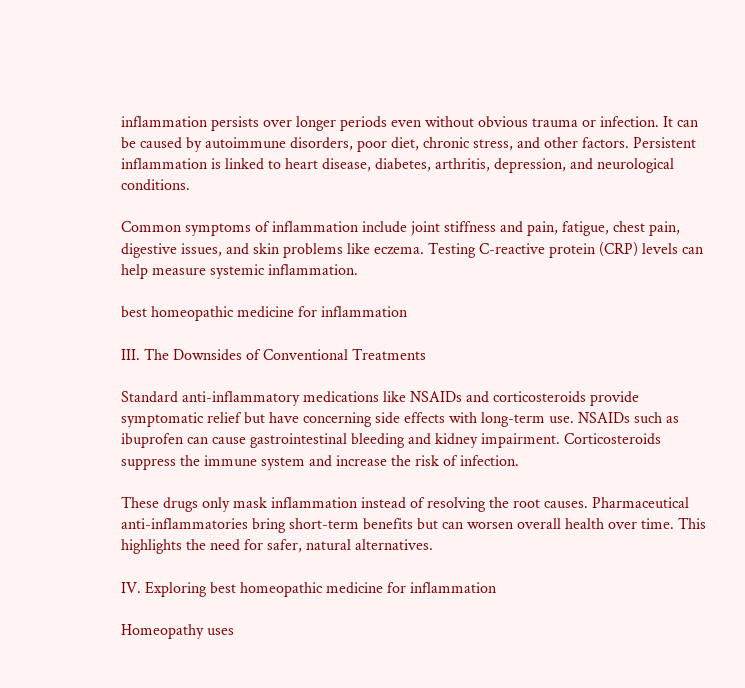inflammation persists over longer periods even without obvious trauma or infection. It can be caused by autoimmune disorders, poor diet, chronic stress, and other factors. Persistent inflammation is linked to heart disease, diabetes, arthritis, depression, and neurological conditions.

Common symptoms of inflammation include joint stiffness and pain, fatigue, chest pain, digestive issues, and skin problems like eczema. Testing C-reactive protein (CRP) levels can help measure systemic inflammation.

best homeopathic medicine for inflammation

III. The Downsides of Conventional Treatments

Standard anti-inflammatory medications like NSAIDs and corticosteroids provide symptomatic relief but have concerning side effects with long-term use. NSAIDs such as ibuprofen can cause gastrointestinal bleeding and kidney impairment. Corticosteroids suppress the immune system and increase the risk of infection.

These drugs only mask inflammation instead of resolving the root causes. Pharmaceutical anti-inflammatories bring short-term benefits but can worsen overall health over time. This highlights the need for safer, natural alternatives.

IV. Exploring best homeopathic medicine for inflammation

Homeopathy uses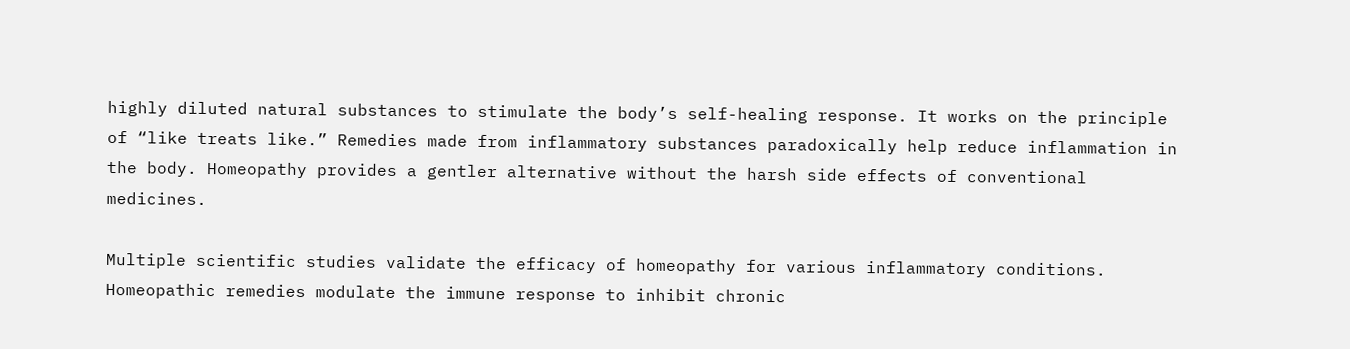highly diluted natural substances to stimulate the body’s self-healing response. It works on the principle of “like treats like.” Remedies made from inflammatory substances paradoxically help reduce inflammation in the body. Homeopathy provides a gentler alternative without the harsh side effects of conventional medicines.

Multiple scientific studies validate the efficacy of homeopathy for various inflammatory conditions. Homeopathic remedies modulate the immune response to inhibit chronic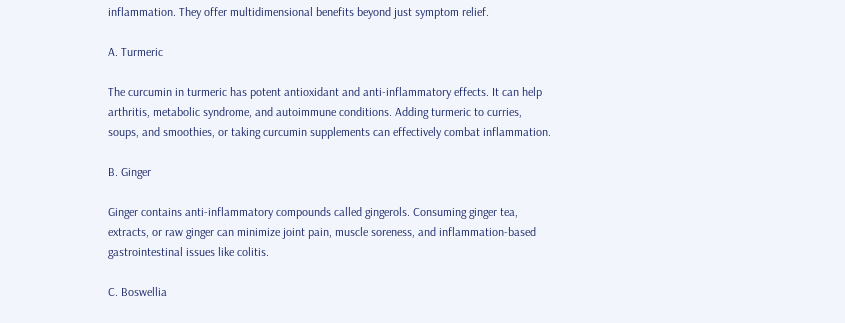inflammation. They offer multidimensional benefits beyond just symptom relief.

A. Turmeric

The curcumin in turmeric has potent antioxidant and anti-inflammatory effects. It can help arthritis, metabolic syndrome, and autoimmune conditions. Adding turmeric to curries, soups, and smoothies, or taking curcumin supplements can effectively combat inflammation.

B. Ginger

Ginger contains anti-inflammatory compounds called gingerols. Consuming ginger tea, extracts, or raw ginger can minimize joint pain, muscle soreness, and inflammation-based gastrointestinal issues like colitis.

C. Boswellia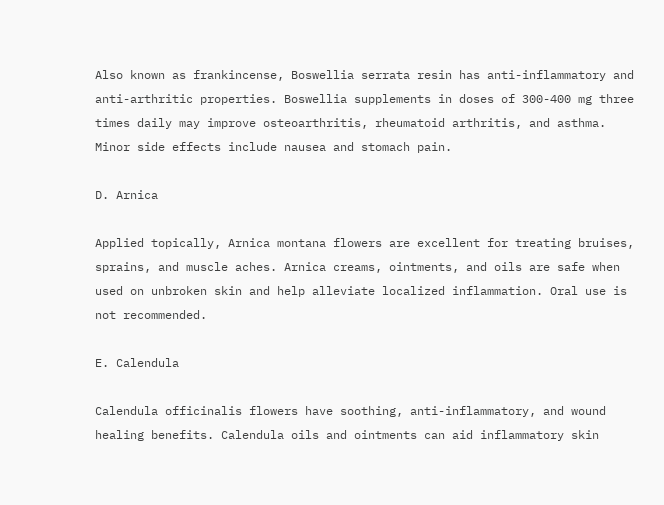Also known as frankincense, Boswellia serrata resin has anti-inflammatory and anti-arthritic properties. Boswellia supplements in doses of 300-400 mg three times daily may improve osteoarthritis, rheumatoid arthritis, and asthma. Minor side effects include nausea and stomach pain.

D. Arnica

Applied topically, Arnica montana flowers are excellent for treating bruises, sprains, and muscle aches. Arnica creams, ointments, and oils are safe when used on unbroken skin and help alleviate localized inflammation. Oral use is not recommended.

E. Calendula

Calendula officinalis flowers have soothing, anti-inflammatory, and wound healing benefits. Calendula oils and ointments can aid inflammatory skin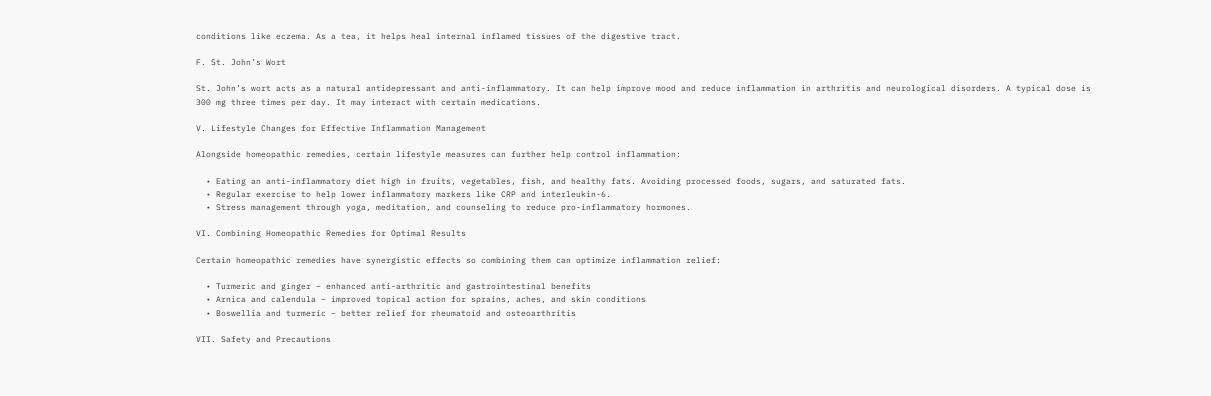conditions like eczema. As a tea, it helps heal internal inflamed tissues of the digestive tract.

F. St. John’s Wort

St. John’s wort acts as a natural antidepressant and anti-inflammatory. It can help improve mood and reduce inflammation in arthritis and neurological disorders. A typical dose is 300 mg three times per day. It may interact with certain medications.

V. Lifestyle Changes for Effective Inflammation Management

Alongside homeopathic remedies, certain lifestyle measures can further help control inflammation:

  • Eating an anti-inflammatory diet high in fruits, vegetables, fish, and healthy fats. Avoiding processed foods, sugars, and saturated fats.
  • Regular exercise to help lower inflammatory markers like CRP and interleukin-6.
  • Stress management through yoga, meditation, and counseling to reduce pro-inflammatory hormones.

VI. Combining Homeopathic Remedies for Optimal Results

Certain homeopathic remedies have synergistic effects so combining them can optimize inflammation relief:

  • Turmeric and ginger – enhanced anti-arthritic and gastrointestinal benefits
  • Arnica and calendula – improved topical action for sprains, aches, and skin conditions
  • Boswellia and turmeric – better relief for rheumatoid and osteoarthritis

VII. Safety and Precautions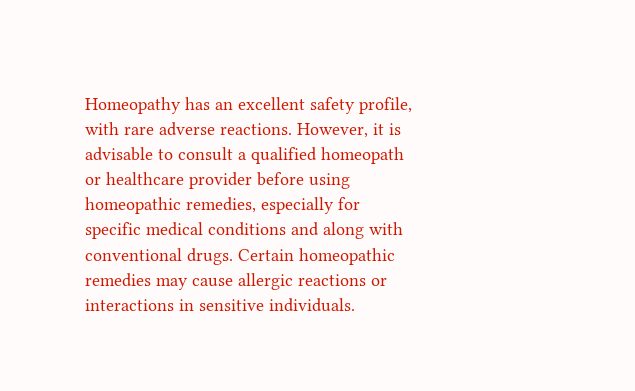Homeopathy has an excellent safety profile, with rare adverse reactions. However, it is advisable to consult a qualified homeopath or healthcare provider before using homeopathic remedies, especially for specific medical conditions and along with conventional drugs. Certain homeopathic remedies may cause allergic reactions or interactions in sensitive individuals.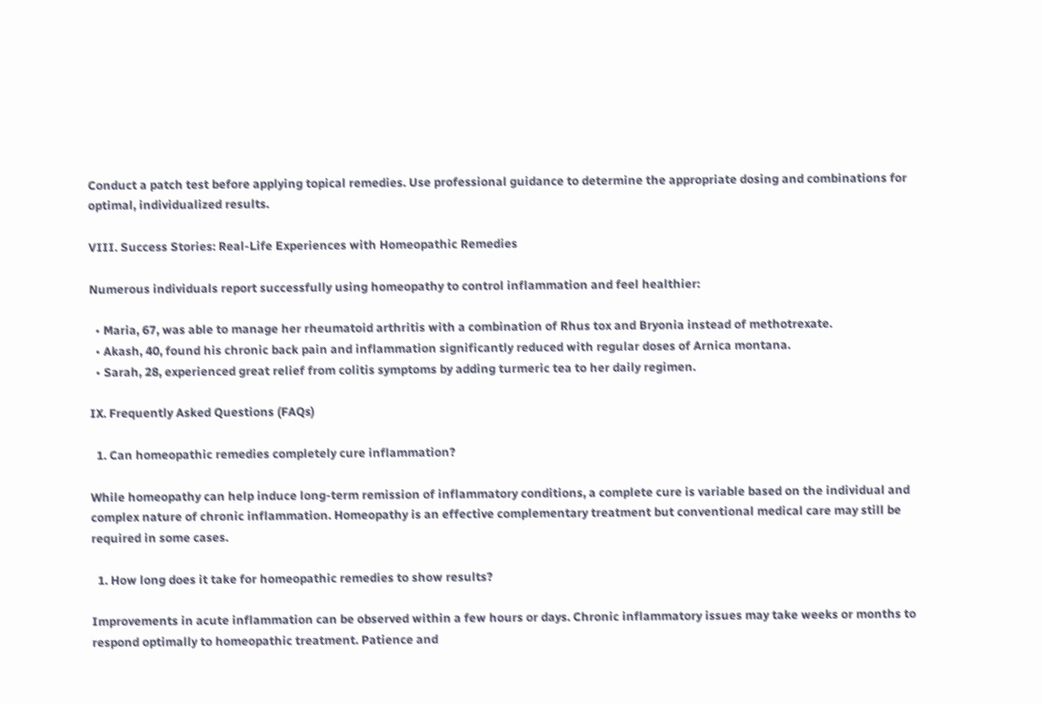Conduct a patch test before applying topical remedies. Use professional guidance to determine the appropriate dosing and combinations for optimal, individualized results.

VIII. Success Stories: Real-Life Experiences with Homeopathic Remedies

Numerous individuals report successfully using homeopathy to control inflammation and feel healthier:

  • Maria, 67, was able to manage her rheumatoid arthritis with a combination of Rhus tox and Bryonia instead of methotrexate.
  • Akash, 40, found his chronic back pain and inflammation significantly reduced with regular doses of Arnica montana.
  • Sarah, 28, experienced great relief from colitis symptoms by adding turmeric tea to her daily regimen.

IX. Frequently Asked Questions (FAQs)

  1. Can homeopathic remedies completely cure inflammation?

While homeopathy can help induce long-term remission of inflammatory conditions, a complete cure is variable based on the individual and complex nature of chronic inflammation. Homeopathy is an effective complementary treatment but conventional medical care may still be required in some cases.

  1. How long does it take for homeopathic remedies to show results?

Improvements in acute inflammation can be observed within a few hours or days. Chronic inflammatory issues may take weeks or months to respond optimally to homeopathic treatment. Patience and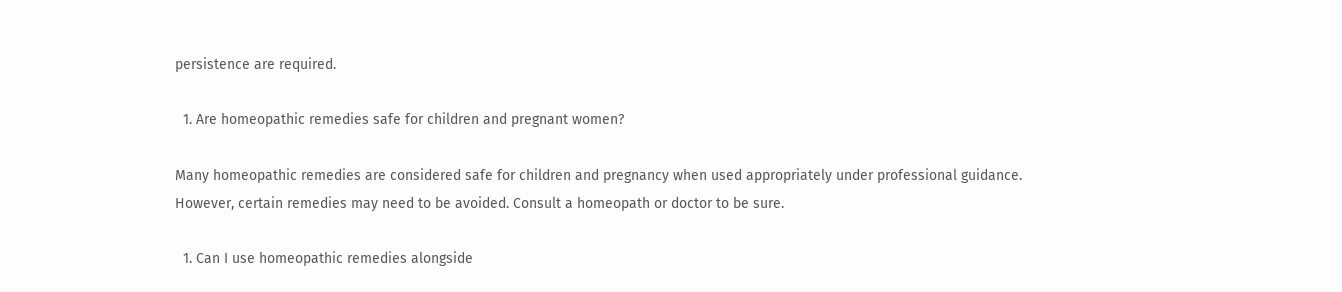persistence are required.

  1. Are homeopathic remedies safe for children and pregnant women?

Many homeopathic remedies are considered safe for children and pregnancy when used appropriately under professional guidance. However, certain remedies may need to be avoided. Consult a homeopath or doctor to be sure.

  1. Can I use homeopathic remedies alongside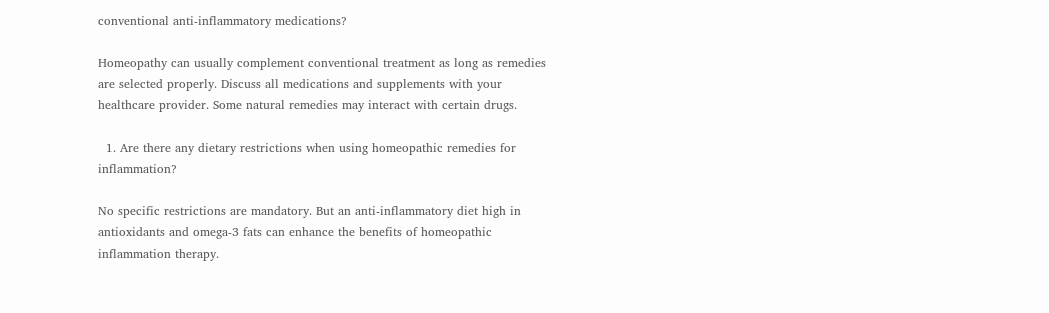conventional anti-inflammatory medications?

Homeopathy can usually complement conventional treatment as long as remedies are selected properly. Discuss all medications and supplements with your healthcare provider. Some natural remedies may interact with certain drugs.

  1. Are there any dietary restrictions when using homeopathic remedies for inflammation?

No specific restrictions are mandatory. But an anti-inflammatory diet high in antioxidants and omega-3 fats can enhance the benefits of homeopathic inflammation therapy.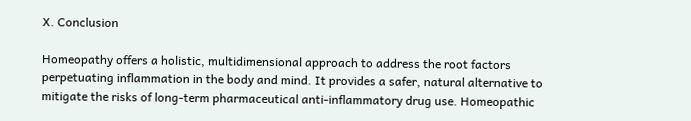X. Conclusion

Homeopathy offers a holistic, multidimensional approach to address the root factors perpetuating inflammation in the body and mind. It provides a safer, natural alternative to mitigate the risks of long-term pharmaceutical anti-inflammatory drug use. Homeopathic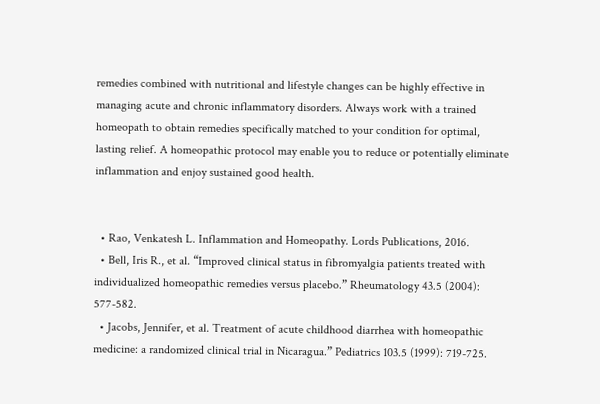remedies combined with nutritional and lifestyle changes can be highly effective in managing acute and chronic inflammatory disorders. Always work with a trained homeopath to obtain remedies specifically matched to your condition for optimal, lasting relief. A homeopathic protocol may enable you to reduce or potentially eliminate inflammation and enjoy sustained good health.


  • Rao, Venkatesh L. Inflammation and Homeopathy. Lords Publications, 2016.
  • Bell, Iris R., et al. “Improved clinical status in fibromyalgia patients treated with individualized homeopathic remedies versus placebo.” Rheumatology 43.5 (2004): 577-582.
  • Jacobs, Jennifer, et al. Treatment of acute childhood diarrhea with homeopathic medicine: a randomized clinical trial in Nicaragua.” Pediatrics 103.5 (1999): 719-725.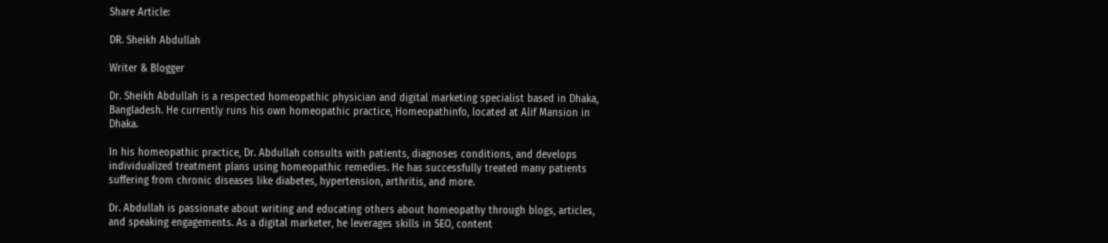Share Article:

DR. Sheikh Abdullah

Writer & Blogger

Dr. Sheikh Abdullah is a respected homeopathic physician and digital marketing specialist based in Dhaka, Bangladesh. He currently runs his own homeopathic practice, Homeopathinfo, located at Alif Mansion in Dhaka.

In his homeopathic practice, Dr. Abdullah consults with patients, diagnoses conditions, and develops individualized treatment plans using homeopathic remedies. He has successfully treated many patients suffering from chronic diseases like diabetes, hypertension, arthritis, and more.

Dr. Abdullah is passionate about writing and educating others about homeopathy through blogs, articles, and speaking engagements. As a digital marketer, he leverages skills in SEO, content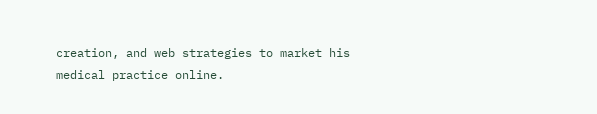creation, and web strategies to market his medical practice online.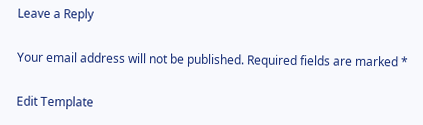Leave a Reply

Your email address will not be published. Required fields are marked *

Edit Template